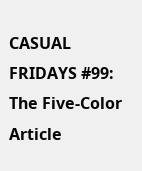CASUAL FRIDAYS #99: The Five-Color Article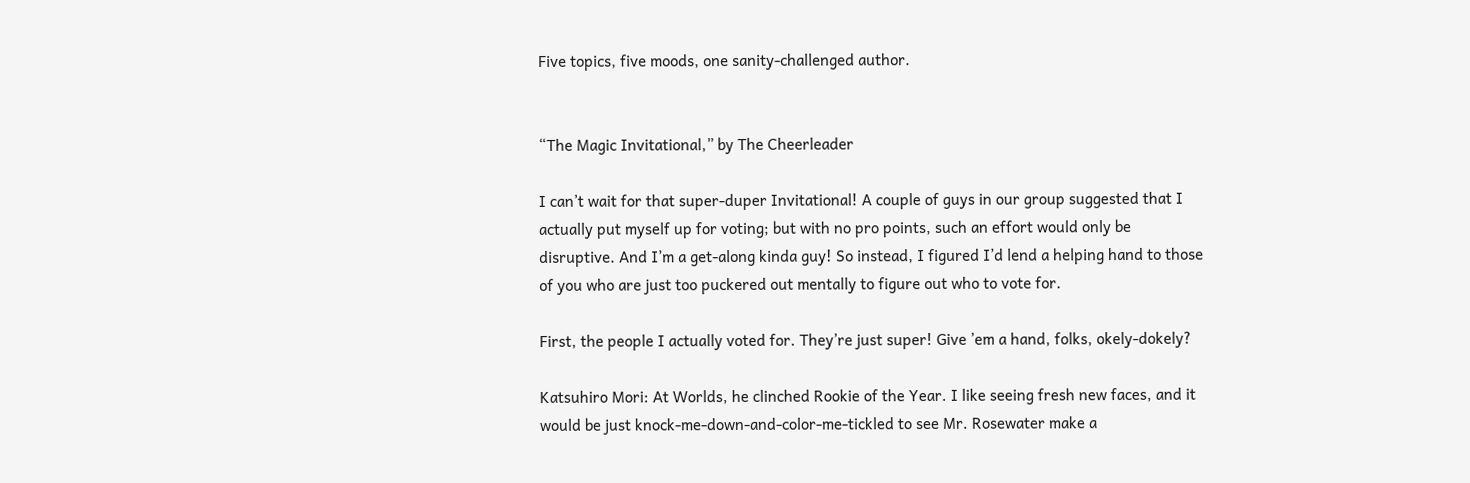Five topics, five moods, one sanity-challenged author.


“The Magic Invitational,” by The Cheerleader

I can’t wait for that super-duper Invitational! A couple of guys in our group suggested that I actually put myself up for voting; but with no pro points, such an effort would only be disruptive. And I’m a get-along kinda guy! So instead, I figured I’d lend a helping hand to those of you who are just too puckered out mentally to figure out who to vote for.

First, the people I actually voted for. They’re just super! Give ’em a hand, folks, okely-dokely?

Katsuhiro Mori: At Worlds, he clinched Rookie of the Year. I like seeing fresh new faces, and it would be just knock-me-down-and-color-me-tickled to see Mr. Rosewater make a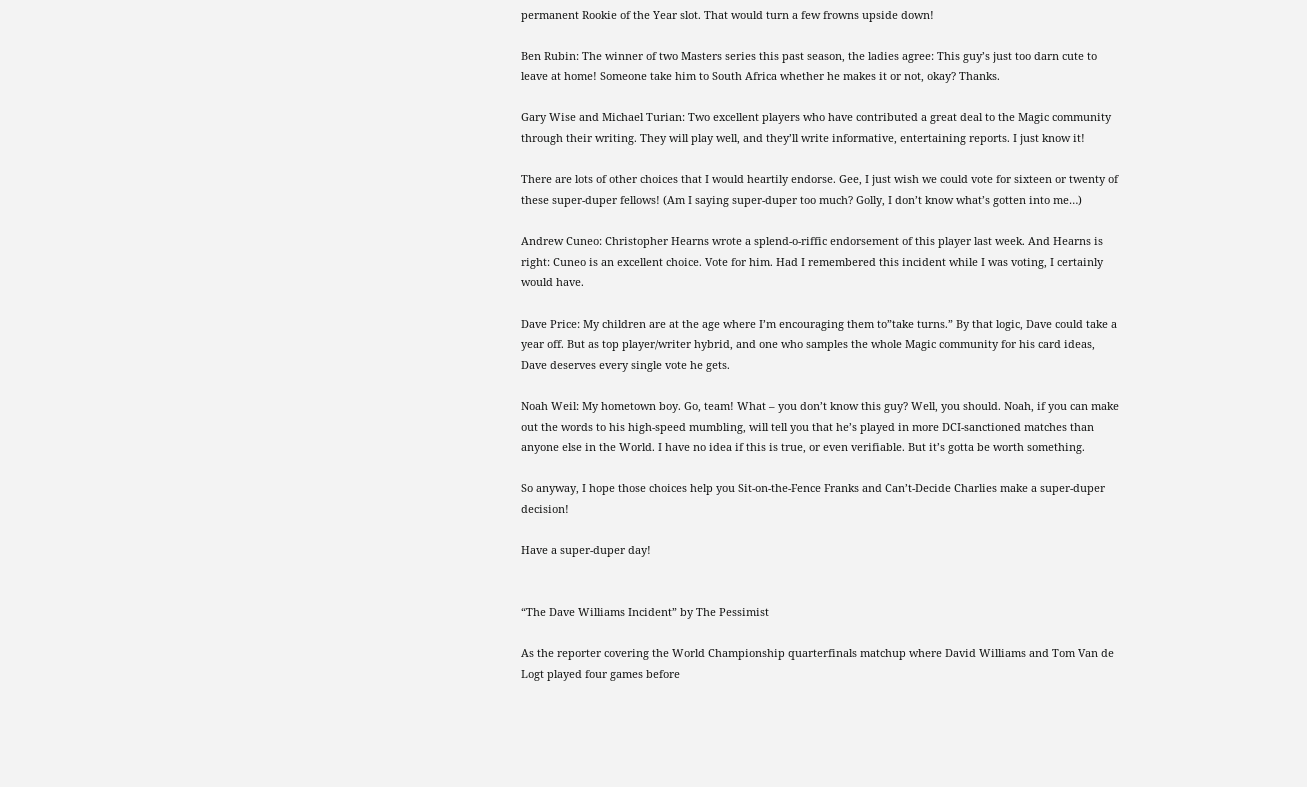permanent Rookie of the Year slot. That would turn a few frowns upside down!

Ben Rubin: The winner of two Masters series this past season, the ladies agree: This guy’s just too darn cute to leave at home! Someone take him to South Africa whether he makes it or not, okay? Thanks.

Gary Wise and Michael Turian: Two excellent players who have contributed a great deal to the Magic community through their writing. They will play well, and they’ll write informative, entertaining reports. I just know it!

There are lots of other choices that I would heartily endorse. Gee, I just wish we could vote for sixteen or twenty of these super-duper fellows! (Am I saying super-duper too much? Golly, I don’t know what’s gotten into me…)

Andrew Cuneo: Christopher Hearns wrote a splend-o-riffic endorsement of this player last week. And Hearns is right: Cuneo is an excellent choice. Vote for him. Had I remembered this incident while I was voting, I certainly would have.

Dave Price: My children are at the age where I’m encouraging them to”take turns.” By that logic, Dave could take a year off. But as top player/writer hybrid, and one who samples the whole Magic community for his card ideas, Dave deserves every single vote he gets.

Noah Weil: My hometown boy. Go, team! What – you don’t know this guy? Well, you should. Noah, if you can make out the words to his high-speed mumbling, will tell you that he’s played in more DCI-sanctioned matches than anyone else in the World. I have no idea if this is true, or even verifiable. But it’s gotta be worth something.

So anyway, I hope those choices help you Sit-on-the-Fence Franks and Can’t-Decide Charlies make a super-duper decision!

Have a super-duper day!


“The Dave Williams Incident” by The Pessimist

As the reporter covering the World Championship quarterfinals matchup where David Williams and Tom Van de Logt played four games before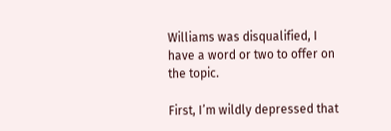Williams was disqualified, I have a word or two to offer on the topic.

First, I’m wildly depressed that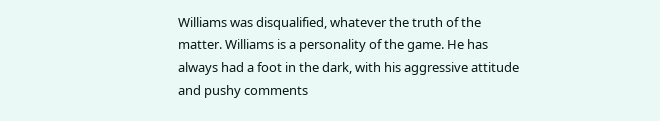Williams was disqualified, whatever the truth of the matter. Williams is a personality of the game. He has always had a foot in the dark, with his aggressive attitude and pushy comments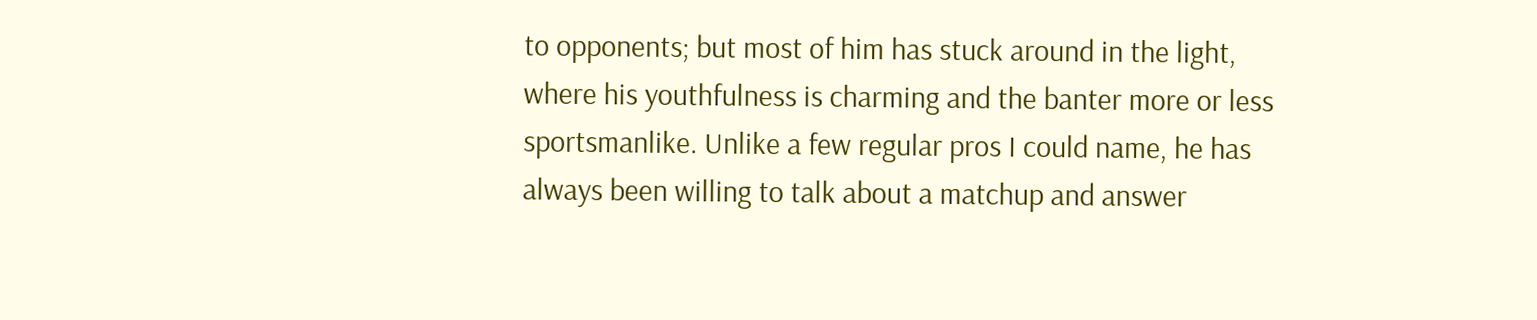to opponents; but most of him has stuck around in the light, where his youthfulness is charming and the banter more or less sportsmanlike. Unlike a few regular pros I could name, he has always been willing to talk about a matchup and answer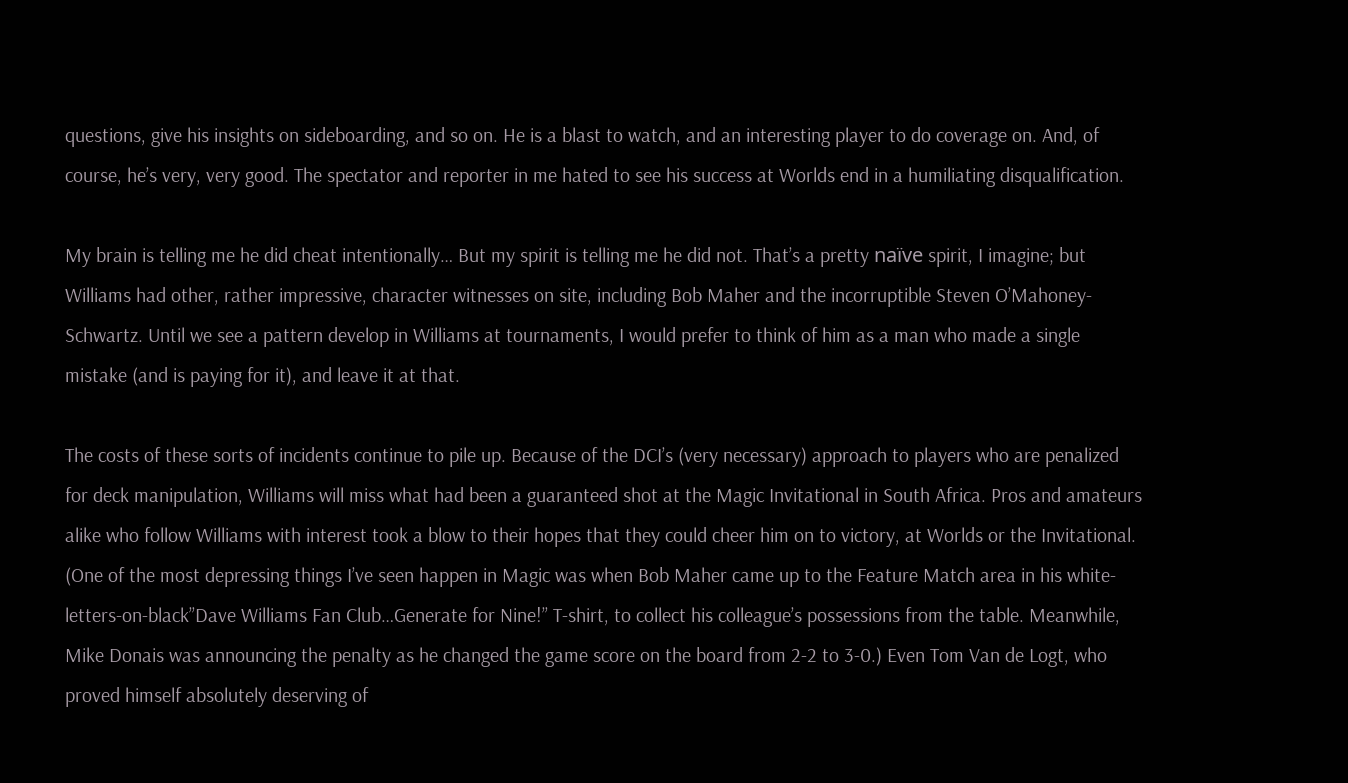questions, give his insights on sideboarding, and so on. He is a blast to watch, and an interesting player to do coverage on. And, of course, he’s very, very good. The spectator and reporter in me hated to see his success at Worlds end in a humiliating disqualification.

My brain is telling me he did cheat intentionally… But my spirit is telling me he did not. That’s a pretty naïve spirit, I imagine; but Williams had other, rather impressive, character witnesses on site, including Bob Maher and the incorruptible Steven O’Mahoney-Schwartz. Until we see a pattern develop in Williams at tournaments, I would prefer to think of him as a man who made a single mistake (and is paying for it), and leave it at that.

The costs of these sorts of incidents continue to pile up. Because of the DCI’s (very necessary) approach to players who are penalized for deck manipulation, Williams will miss what had been a guaranteed shot at the Magic Invitational in South Africa. Pros and amateurs alike who follow Williams with interest took a blow to their hopes that they could cheer him on to victory, at Worlds or the Invitational. (One of the most depressing things I’ve seen happen in Magic was when Bob Maher came up to the Feature Match area in his white-letters-on-black”Dave Williams Fan Club…Generate for Nine!” T-shirt, to collect his colleague’s possessions from the table. Meanwhile, Mike Donais was announcing the penalty as he changed the game score on the board from 2-2 to 3-0.) Even Tom Van de Logt, who proved himself absolutely deserving of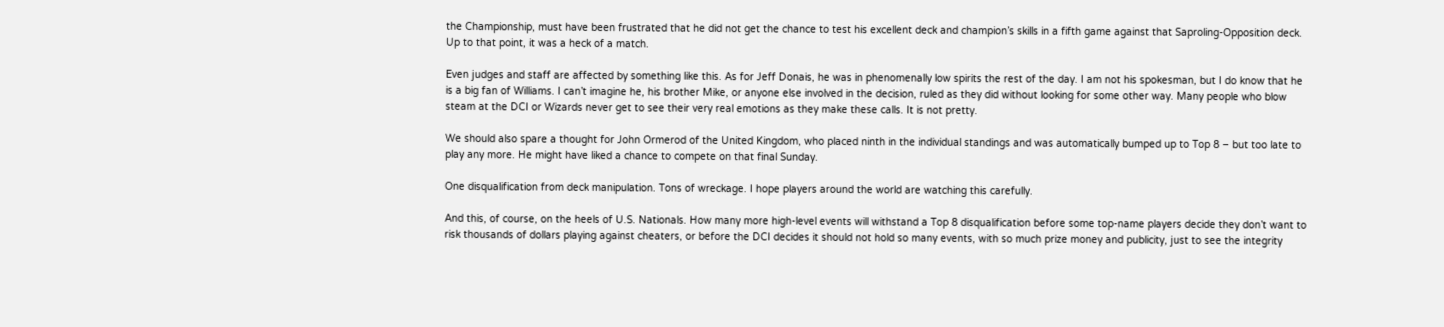the Championship, must have been frustrated that he did not get the chance to test his excellent deck and champion’s skills in a fifth game against that Saproling-Opposition deck. Up to that point, it was a heck of a match.

Even judges and staff are affected by something like this. As for Jeff Donais, he was in phenomenally low spirits the rest of the day. I am not his spokesman, but I do know that he is a big fan of Williams. I can’t imagine he, his brother Mike, or anyone else involved in the decision, ruled as they did without looking for some other way. Many people who blow steam at the DCI or Wizards never get to see their very real emotions as they make these calls. It is not pretty.

We should also spare a thought for John Ormerod of the United Kingdom, who placed ninth in the individual standings and was automatically bumped up to Top 8 – but too late to play any more. He might have liked a chance to compete on that final Sunday.

One disqualification from deck manipulation. Tons of wreckage. I hope players around the world are watching this carefully.

And this, of course, on the heels of U.S. Nationals. How many more high-level events will withstand a Top 8 disqualification before some top-name players decide they don’t want to risk thousands of dollars playing against cheaters, or before the DCI decides it should not hold so many events, with so much prize money and publicity, just to see the integrity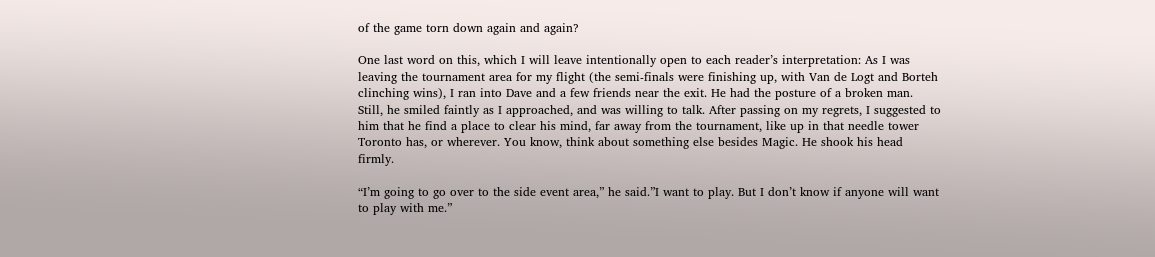of the game torn down again and again?

One last word on this, which I will leave intentionally open to each reader’s interpretation: As I was leaving the tournament area for my flight (the semi-finals were finishing up, with Van de Logt and Borteh clinching wins), I ran into Dave and a few friends near the exit. He had the posture of a broken man. Still, he smiled faintly as I approached, and was willing to talk. After passing on my regrets, I suggested to him that he find a place to clear his mind, far away from the tournament, like up in that needle tower Toronto has, or wherever. You know, think about something else besides Magic. He shook his head firmly.

“I’m going to go over to the side event area,” he said.”I want to play. But I don’t know if anyone will want to play with me.”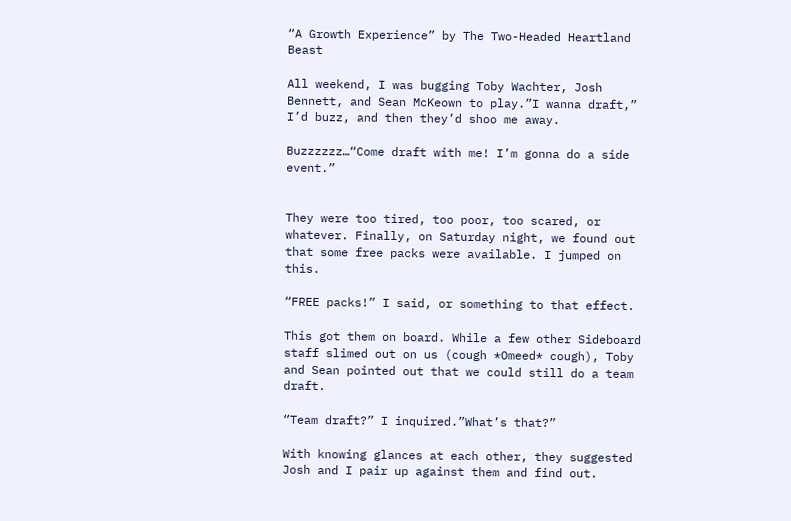“A Growth Experience” by The Two-Headed Heartland Beast

All weekend, I was bugging Toby Wachter, Josh Bennett, and Sean McKeown to play.”I wanna draft,” I’d buzz, and then they’d shoo me away.

Buzzzzzz…“Come draft with me! I’m gonna do a side event.”


They were too tired, too poor, too scared, or whatever. Finally, on Saturday night, we found out that some free packs were available. I jumped on this.

“FREE packs!” I said, or something to that effect.

This got them on board. While a few other Sideboard staff slimed out on us (cough *Omeed* cough), Toby and Sean pointed out that we could still do a team draft.

“Team draft?” I inquired.”What’s that?”

With knowing glances at each other, they suggested Josh and I pair up against them and find out.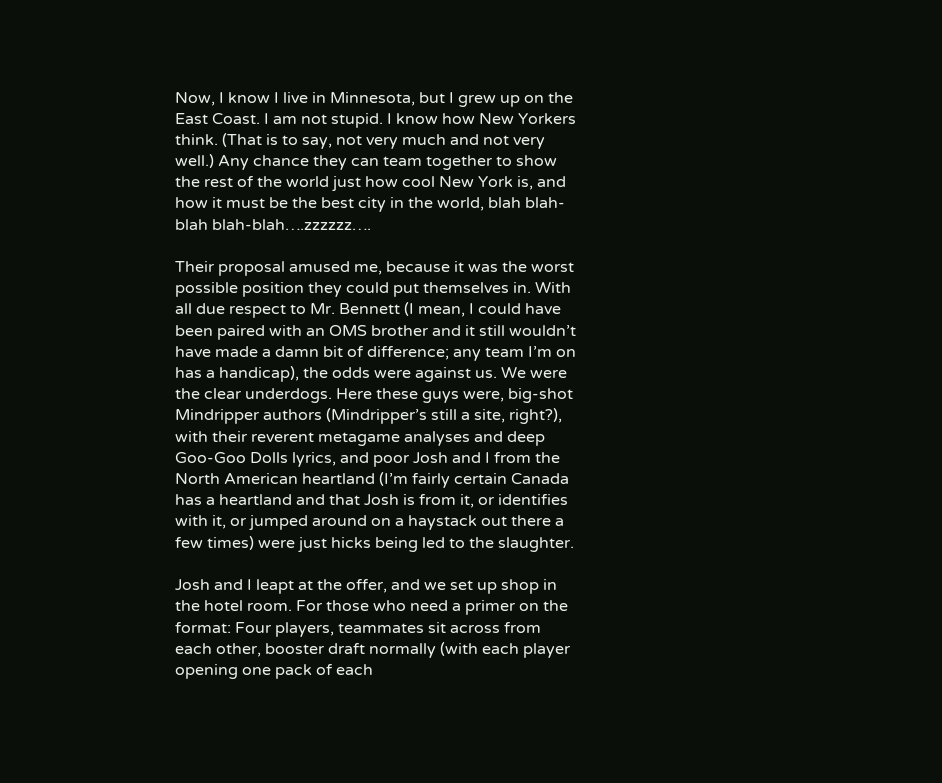Now, I know I live in Minnesota, but I grew up on the East Coast. I am not stupid. I know how New Yorkers think. (That is to say, not very much and not very well.) Any chance they can team together to show the rest of the world just how cool New York is, and how it must be the best city in the world, blah blah-blah blah-blah….zzzzzz….

Their proposal amused me, because it was the worst possible position they could put themselves in. With all due respect to Mr. Bennett (I mean, I could have been paired with an OMS brother and it still wouldn’t have made a damn bit of difference; any team I’m on has a handicap), the odds were against us. We were the clear underdogs. Here these guys were, big-shot Mindripper authors (Mindripper’s still a site, right?), with their reverent metagame analyses and deep Goo-Goo Dolls lyrics, and poor Josh and I from the North American heartland (I’m fairly certain Canada has a heartland and that Josh is from it, or identifies with it, or jumped around on a haystack out there a few times) were just hicks being led to the slaughter.

Josh and I leapt at the offer, and we set up shop in the hotel room. For those who need a primer on the format: Four players, teammates sit across from each other, booster draft normally (with each player opening one pack of each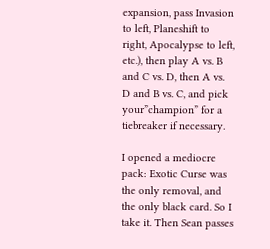expansion, pass Invasion to left, Planeshift to right, Apocalypse to left, etc.), then play A vs. B and C vs. D, then A vs. D and B vs. C, and pick your”champion” for a tiebreaker if necessary.

I opened a mediocre pack: Exotic Curse was the only removal, and the only black card. So I take it. Then Sean passes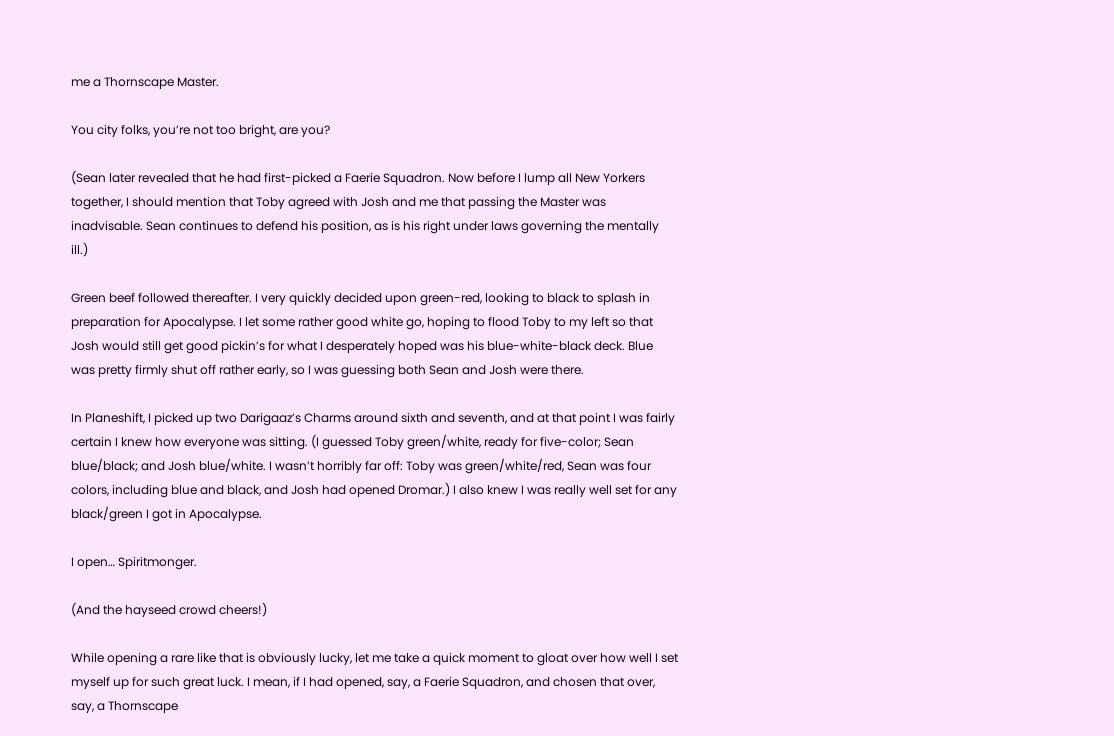me a Thornscape Master.

You city folks, you’re not too bright, are you?

(Sean later revealed that he had first-picked a Faerie Squadron. Now before I lump all New Yorkers together, I should mention that Toby agreed with Josh and me that passing the Master was inadvisable. Sean continues to defend his position, as is his right under laws governing the mentally ill.)

Green beef followed thereafter. I very quickly decided upon green-red, looking to black to splash in preparation for Apocalypse. I let some rather good white go, hoping to flood Toby to my left so that Josh would still get good pickin’s for what I desperately hoped was his blue-white-black deck. Blue was pretty firmly shut off rather early, so I was guessing both Sean and Josh were there.

In Planeshift, I picked up two Darigaaz’s Charms around sixth and seventh, and at that point I was fairly certain I knew how everyone was sitting. (I guessed Toby green/white, ready for five-color; Sean blue/black; and Josh blue/white. I wasn’t horribly far off: Toby was green/white/red, Sean was four colors, including blue and black, and Josh had opened Dromar.) I also knew I was really well set for any black/green I got in Apocalypse.

I open… Spiritmonger.

(And the hayseed crowd cheers!)

While opening a rare like that is obviously lucky, let me take a quick moment to gloat over how well I set myself up for such great luck. I mean, if I had opened, say, a Faerie Squadron, and chosen that over, say, a Thornscape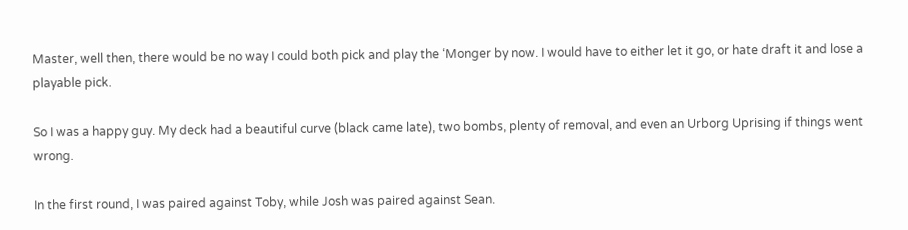Master, well then, there would be no way I could both pick and play the ‘Monger by now. I would have to either let it go, or hate draft it and lose a playable pick.

So I was a happy guy. My deck had a beautiful curve (black came late), two bombs, plenty of removal, and even an Urborg Uprising if things went wrong.

In the first round, I was paired against Toby, while Josh was paired against Sean.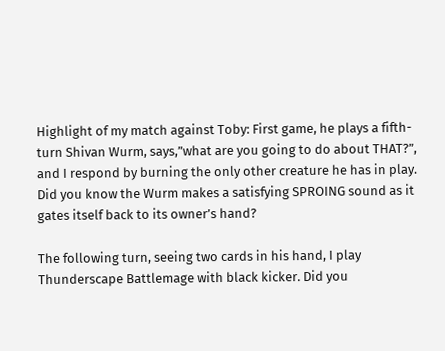Highlight of my match against Toby: First game, he plays a fifth-turn Shivan Wurm, says,”what are you going to do about THAT?”, and I respond by burning the only other creature he has in play. Did you know the Wurm makes a satisfying SPROING sound as it gates itself back to its owner’s hand?

The following turn, seeing two cards in his hand, I play Thunderscape Battlemage with black kicker. Did you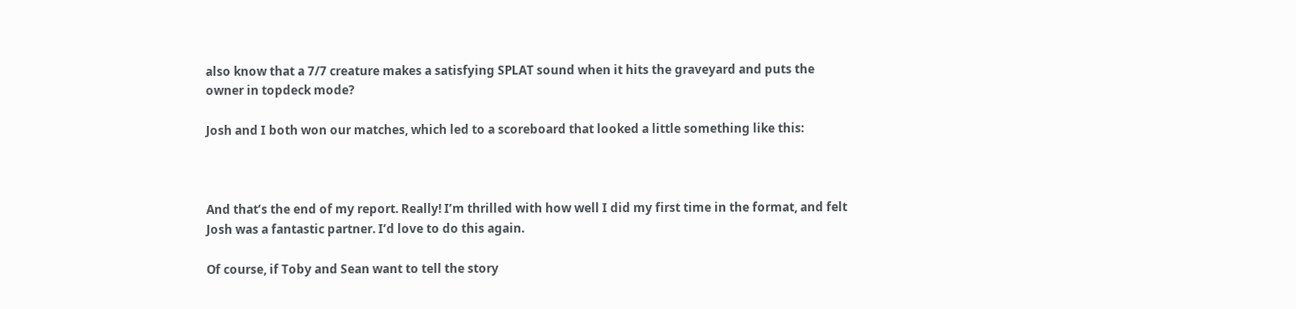also know that a 7/7 creature makes a satisfying SPLAT sound when it hits the graveyard and puts the owner in topdeck mode?

Josh and I both won our matches, which led to a scoreboard that looked a little something like this:



And that’s the end of my report. Really! I’m thrilled with how well I did my first time in the format, and felt Josh was a fantastic partner. I’d love to do this again.

Of course, if Toby and Sean want to tell the story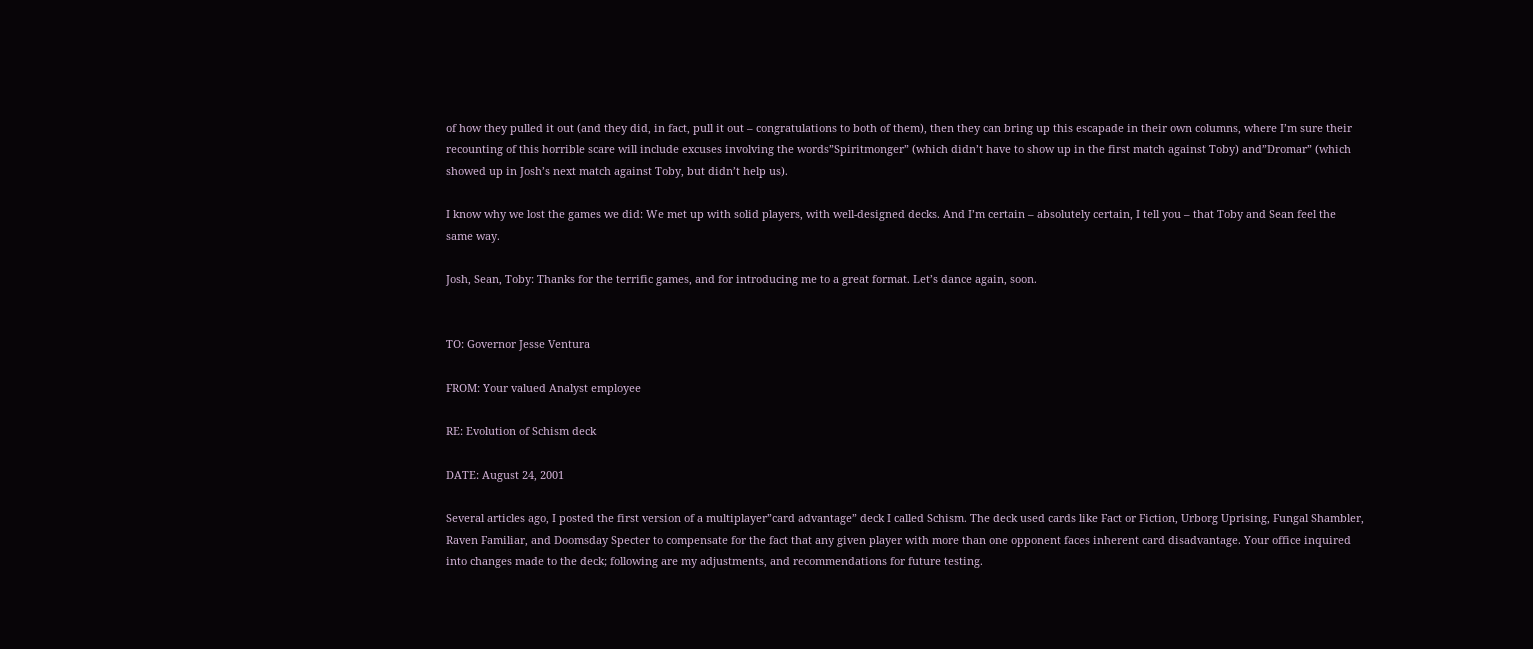of how they pulled it out (and they did, in fact, pull it out – congratulations to both of them), then they can bring up this escapade in their own columns, where I’m sure their recounting of this horrible scare will include excuses involving the words”Spiritmonger” (which didn’t have to show up in the first match against Toby) and”Dromar” (which showed up in Josh’s next match against Toby, but didn’t help us).

I know why we lost the games we did: We met up with solid players, with well-designed decks. And I’m certain – absolutely certain, I tell you – that Toby and Sean feel the same way.

Josh, Sean, Toby: Thanks for the terrific games, and for introducing me to a great format. Let’s dance again, soon.


TO: Governor Jesse Ventura

FROM: Your valued Analyst employee

RE: Evolution of Schism deck

DATE: August 24, 2001

Several articles ago, I posted the first version of a multiplayer”card advantage” deck I called Schism. The deck used cards like Fact or Fiction, Urborg Uprising, Fungal Shambler, Raven Familiar, and Doomsday Specter to compensate for the fact that any given player with more than one opponent faces inherent card disadvantage. Your office inquired into changes made to the deck; following are my adjustments, and recommendations for future testing.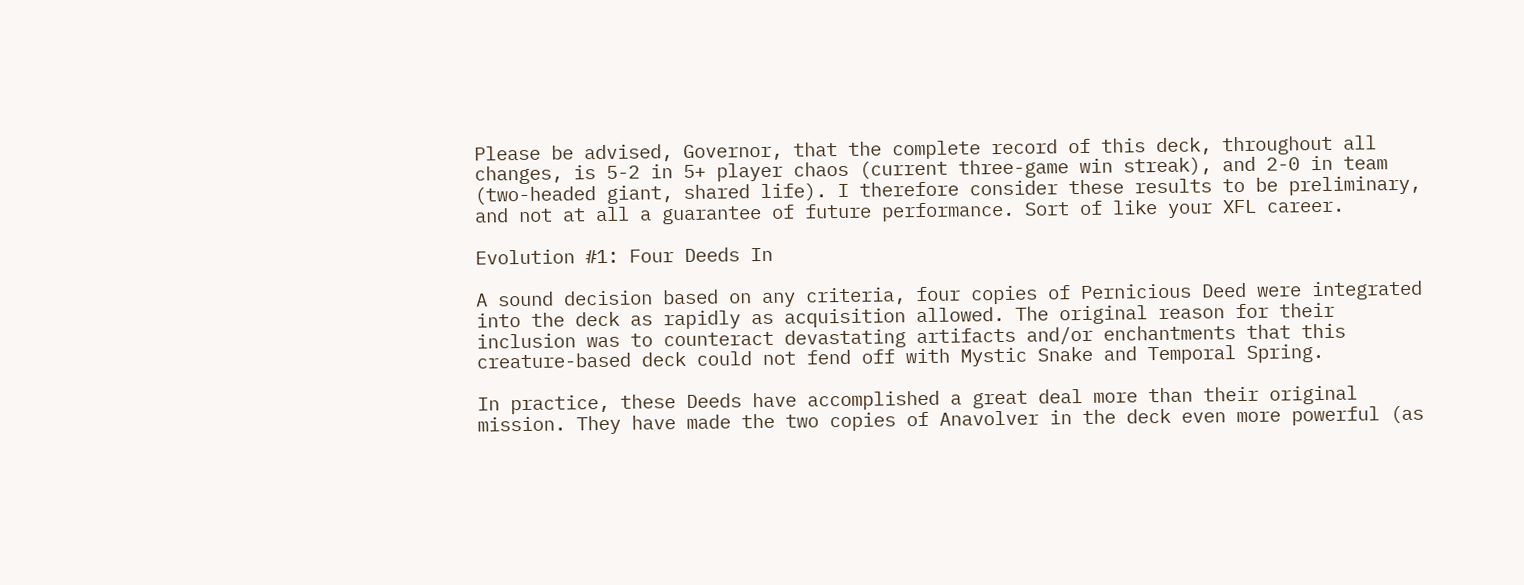Please be advised, Governor, that the complete record of this deck, throughout all changes, is 5-2 in 5+ player chaos (current three-game win streak), and 2-0 in team (two-headed giant, shared life). I therefore consider these results to be preliminary, and not at all a guarantee of future performance. Sort of like your XFL career.

Evolution #1: Four Deeds In

A sound decision based on any criteria, four copies of Pernicious Deed were integrated into the deck as rapidly as acquisition allowed. The original reason for their inclusion was to counteract devastating artifacts and/or enchantments that this creature-based deck could not fend off with Mystic Snake and Temporal Spring.

In practice, these Deeds have accomplished a great deal more than their original mission. They have made the two copies of Anavolver in the deck even more powerful (as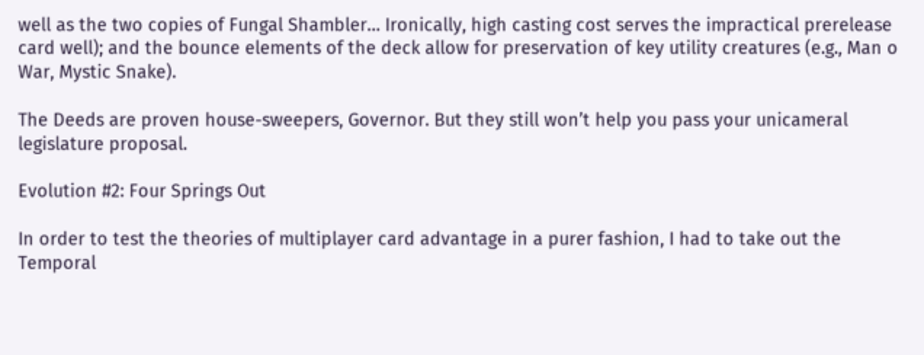well as the two copies of Fungal Shambler… Ironically, high casting cost serves the impractical prerelease card well); and the bounce elements of the deck allow for preservation of key utility creatures (e.g., Man o War, Mystic Snake).

The Deeds are proven house-sweepers, Governor. But they still won’t help you pass your unicameral legislature proposal.

Evolution #2: Four Springs Out

In order to test the theories of multiplayer card advantage in a purer fashion, I had to take out the Temporal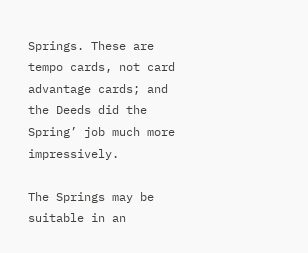Springs. These are tempo cards, not card advantage cards; and the Deeds did the Spring’ job much more impressively.

The Springs may be suitable in an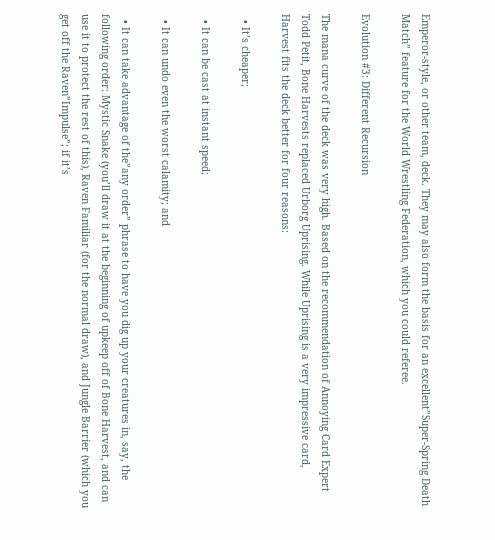Emperor-style, or other team, deck. They may also form the basis for an excellent”Super-Spring Death Match” feature for the World Wrestling Federation, which you could referee.

Evolution #3: Different Recursion

The mana curve of the deck was very high. Based on the recommendation of Annoying Card Expert Todd Petit, Bone Harvests replaced Urborg Uprising. While Uprising is a very impressive card, Harvest fits the deck better for four reasons:

  • It’s cheaper;

  • It can be cast at instant speed;

  • It can undo even the worst calamity; and

  • It can take advantage of the”any order” phrase to have you dig up your creatures in, say, the following order: Mystic Snake (you’ll draw it at the beginning of upkeep off of Bone Harvest, and can use it to protect the rest of this), Raven Familiar (for the normal draw), and Jungle Barrier (which you get off the Raven”Impulse”; if it’s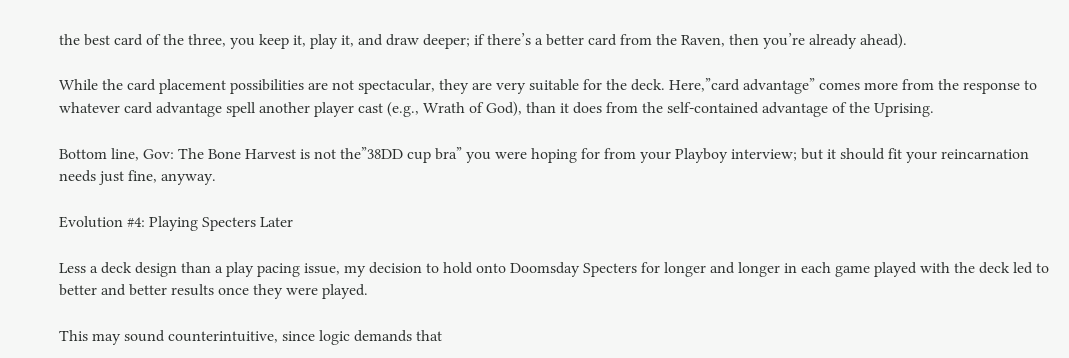the best card of the three, you keep it, play it, and draw deeper; if there’s a better card from the Raven, then you’re already ahead).

While the card placement possibilities are not spectacular, they are very suitable for the deck. Here,”card advantage” comes more from the response to whatever card advantage spell another player cast (e.g., Wrath of God), than it does from the self-contained advantage of the Uprising.

Bottom line, Gov: The Bone Harvest is not the”38DD cup bra” you were hoping for from your Playboy interview; but it should fit your reincarnation needs just fine, anyway.

Evolution #4: Playing Specters Later

Less a deck design than a play pacing issue, my decision to hold onto Doomsday Specters for longer and longer in each game played with the deck led to better and better results once they were played.

This may sound counterintuitive, since logic demands that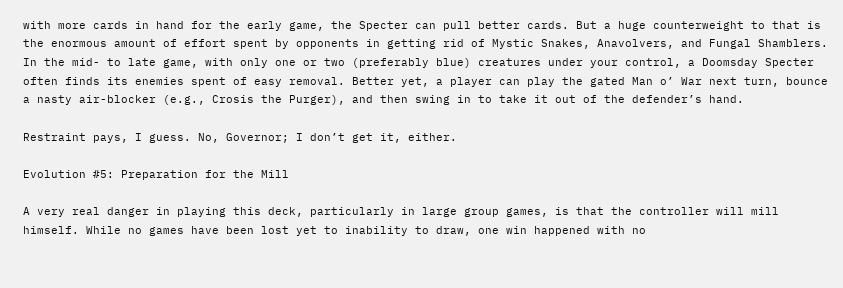with more cards in hand for the early game, the Specter can pull better cards. But a huge counterweight to that is the enormous amount of effort spent by opponents in getting rid of Mystic Snakes, Anavolvers, and Fungal Shamblers. In the mid- to late game, with only one or two (preferably blue) creatures under your control, a Doomsday Specter often finds its enemies spent of easy removal. Better yet, a player can play the gated Man o’ War next turn, bounce a nasty air-blocker (e.g., Crosis the Purger), and then swing in to take it out of the defender’s hand.

Restraint pays, I guess. No, Governor; I don’t get it, either.

Evolution #5: Preparation for the Mill

A very real danger in playing this deck, particularly in large group games, is that the controller will mill himself. While no games have been lost yet to inability to draw, one win happened with no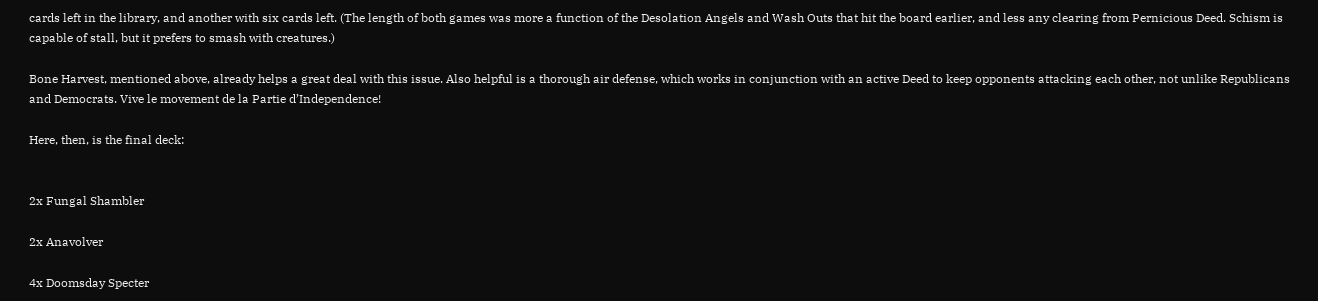cards left in the library, and another with six cards left. (The length of both games was more a function of the Desolation Angels and Wash Outs that hit the board earlier, and less any clearing from Pernicious Deed. Schism is capable of stall, but it prefers to smash with creatures.)

Bone Harvest, mentioned above, already helps a great deal with this issue. Also helpful is a thorough air defense, which works in conjunction with an active Deed to keep opponents attacking each other, not unlike Republicans and Democrats. Vive le movement de la Partie d’Independence!

Here, then, is the final deck:


2x Fungal Shambler

2x Anavolver

4x Doomsday Specter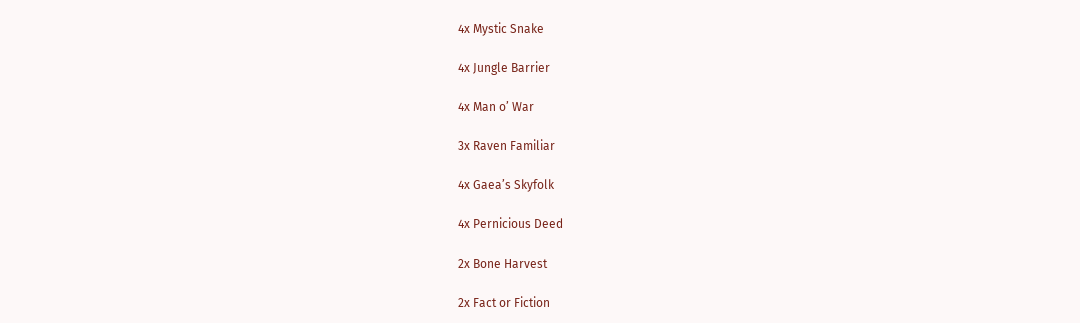4x Mystic Snake

4x Jungle Barrier

4x Man o’ War

3x Raven Familiar

4x Gaea’s Skyfolk

4x Pernicious Deed

2x Bone Harvest

2x Fact or Fiction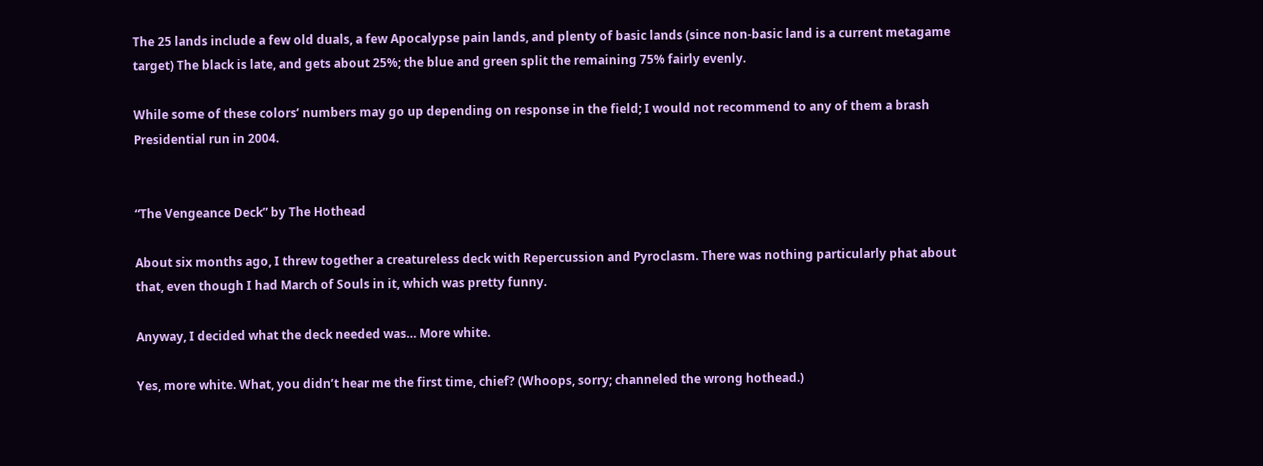The 25 lands include a few old duals, a few Apocalypse pain lands, and plenty of basic lands (since non-basic land is a current metagame target) The black is late, and gets about 25%; the blue and green split the remaining 75% fairly evenly.

While some of these colors’ numbers may go up depending on response in the field; I would not recommend to any of them a brash Presidential run in 2004.


“The Vengeance Deck” by The Hothead

About six months ago, I threw together a creatureless deck with Repercussion and Pyroclasm. There was nothing particularly phat about that, even though I had March of Souls in it, which was pretty funny.

Anyway, I decided what the deck needed was… More white.

Yes, more white. What, you didn’t hear me the first time, chief? (Whoops, sorry; channeled the wrong hothead.)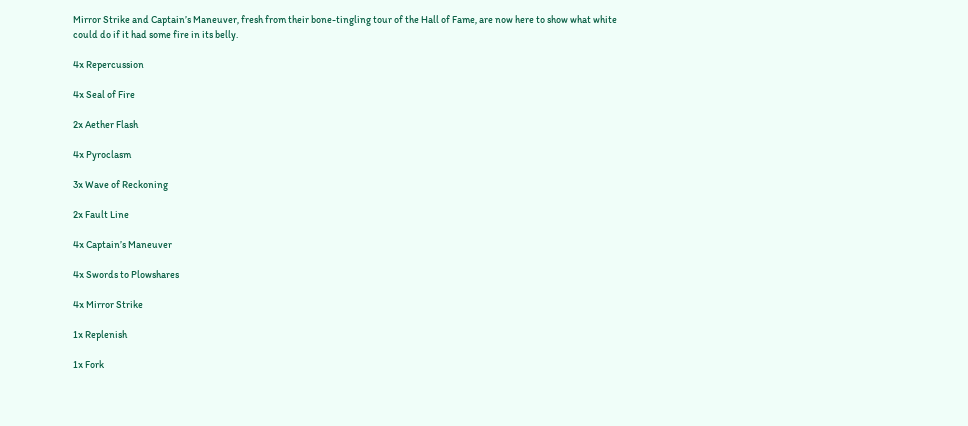Mirror Strike and Captain’s Maneuver, fresh from their bone-tingling tour of the Hall of Fame, are now here to show what white could do if it had some fire in its belly.

4x Repercussion

4x Seal of Fire

2x Aether Flash

4x Pyroclasm

3x Wave of Reckoning

2x Fault Line

4x Captain’s Maneuver

4x Swords to Plowshares

4x Mirror Strike

1x Replenish

1x Fork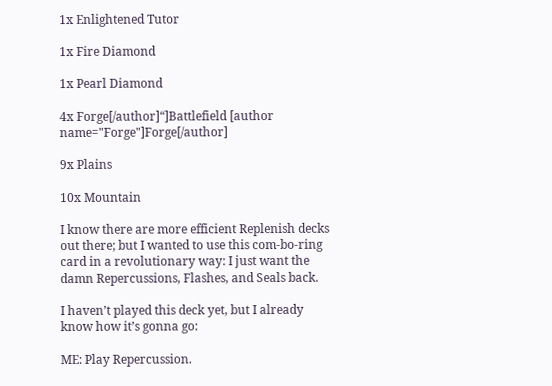1x Enlightened Tutor

1x Fire Diamond

1x Pearl Diamond

4x Forge[/author]“]Battlefield [author name="Forge"]Forge[/author]

9x Plains

10x Mountain

I know there are more efficient Replenish decks out there; but I wanted to use this com-bo-ring card in a revolutionary way: I just want the damn Repercussions, Flashes, and Seals back.

I haven’t played this deck yet, but I already know how it’s gonna go:

ME: Play Repercussion.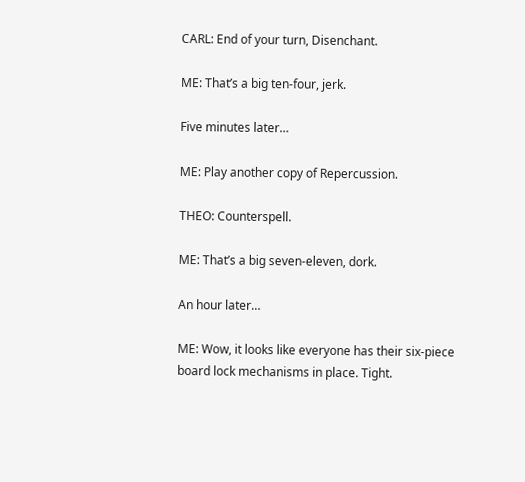CARL: End of your turn, Disenchant.

ME: That’s a big ten-four, jerk.

Five minutes later…

ME: Play another copy of Repercussion.

THEO: Counterspell.

ME: That’s a big seven-eleven, dork.

An hour later…

ME: Wow, it looks like everyone has their six-piece board lock mechanisms in place. Tight.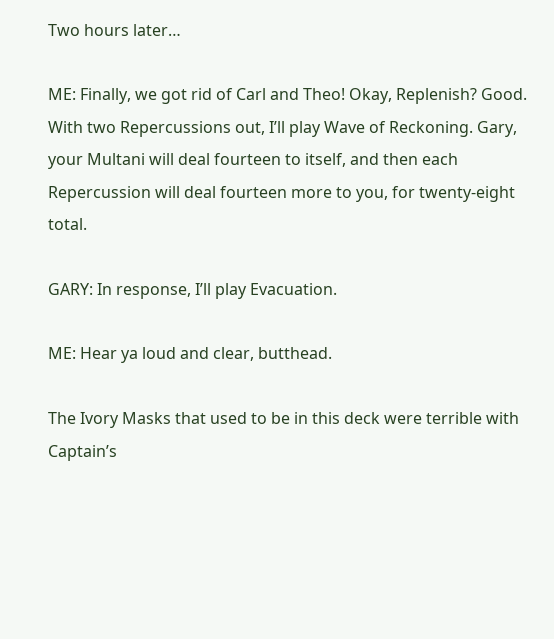Two hours later…

ME: Finally, we got rid of Carl and Theo! Okay, Replenish? Good. With two Repercussions out, I’ll play Wave of Reckoning. Gary, your Multani will deal fourteen to itself, and then each Repercussion will deal fourteen more to you, for twenty-eight total.

GARY: In response, I’ll play Evacuation.

ME: Hear ya loud and clear, butthead.

The Ivory Masks that used to be in this deck were terrible with Captain’s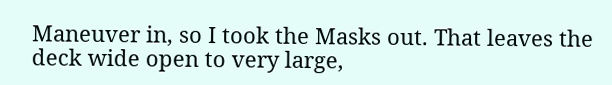Maneuver in, so I took the Masks out. That leaves the deck wide open to very large,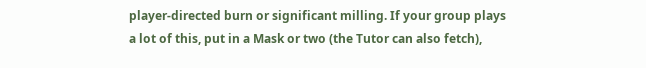player-directed burn or significant milling. If your group plays a lot of this, put in a Mask or two (the Tutor can also fetch),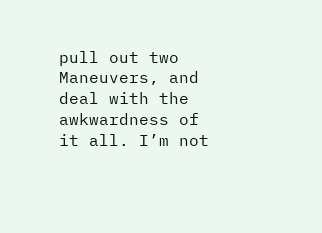pull out two Maneuvers, and deal with the awkwardness of it all. I’m not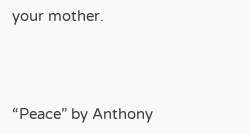your mother.



“Peace” by Anthony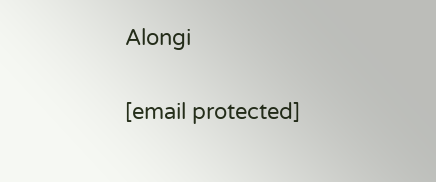Alongi

[email protected]